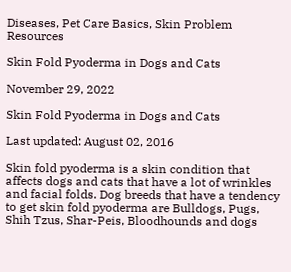Diseases, Pet Care Basics, Skin Problem Resources

Skin Fold Pyoderma in Dogs and Cats

November 29, 2022

Skin Fold Pyoderma in Dogs and Cats

Last updated: August 02, 2016

Skin fold pyoderma is a skin condition that affects dogs and cats that have a lot of wrinkles and facial folds. Dog breeds that have a tendency to get skin fold pyoderma are Bulldogs, Pugs, Shih Tzus, Shar-Peis, Bloodhounds and dogs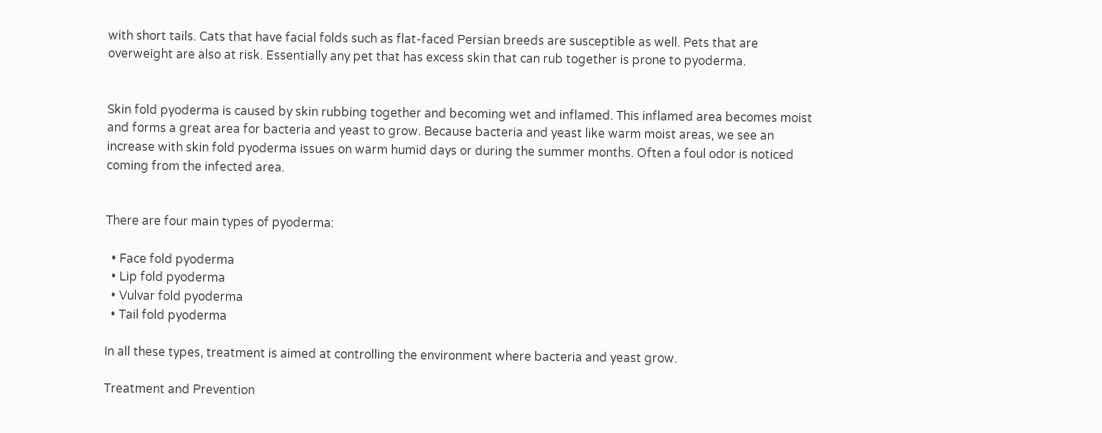with short tails. Cats that have facial folds such as flat-faced Persian breeds are susceptible as well. Pets that are overweight are also at risk. Essentially any pet that has excess skin that can rub together is prone to pyoderma.


Skin fold pyoderma is caused by skin rubbing together and becoming wet and inflamed. This inflamed area becomes moist and forms a great area for bacteria and yeast to grow. Because bacteria and yeast like warm moist areas, we see an increase with skin fold pyoderma issues on warm humid days or during the summer months. Often a foul odor is noticed coming from the infected area.


There are four main types of pyoderma:

  • Face fold pyoderma
  • Lip fold pyoderma
  • Vulvar fold pyoderma
  • Tail fold pyoderma

In all these types, treatment is aimed at controlling the environment where bacteria and yeast grow.

Treatment and Prevention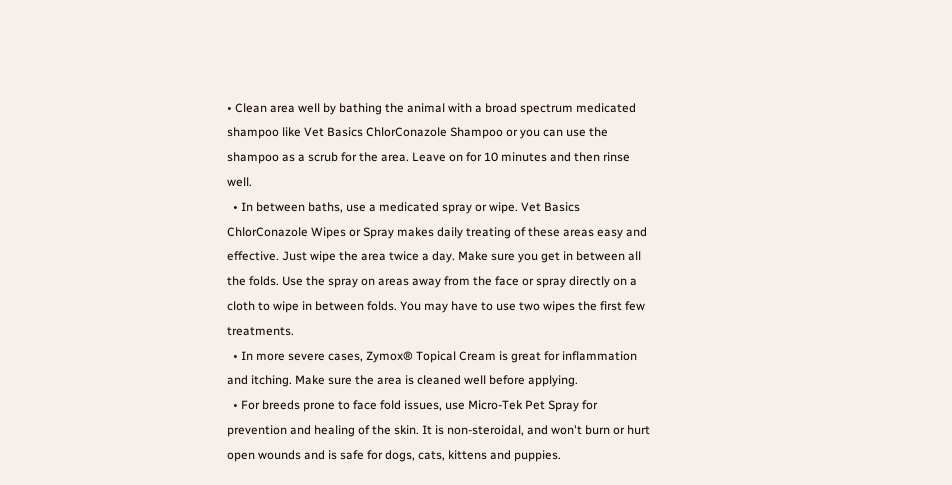• Clean area well by bathing the animal with a broad spectrum medicated shampoo like Vet Basics ChlorConazole Shampoo or you can use the shampoo as a scrub for the area. Leave on for 10 minutes and then rinse well.
  • In between baths, use a medicated spray or wipe. Vet Basics ChlorConazole Wipes or Spray makes daily treating of these areas easy and effective. Just wipe the area twice a day. Make sure you get in between all the folds. Use the spray on areas away from the face or spray directly on a cloth to wipe in between folds. You may have to use two wipes the first few treatments.
  • In more severe cases, Zymox® Topical Cream is great for inflammation and itching. Make sure the area is cleaned well before applying.
  • For breeds prone to face fold issues, use Micro-Tek Pet Spray for prevention and healing of the skin. It is non-steroidal, and won't burn or hurt open wounds and is safe for dogs, cats, kittens and puppies.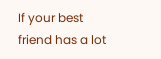If your best friend has a lot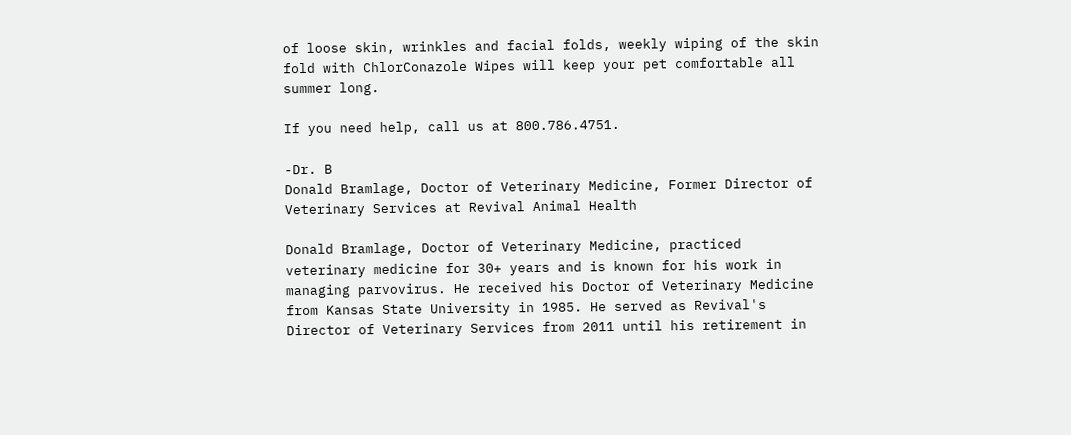of loose skin, wrinkles and facial folds, weekly wiping of the skin fold with ChlorConazole Wipes will keep your pet comfortable all summer long.

If you need help, call us at 800.786.4751.

-Dr. B
Donald Bramlage, Doctor of Veterinary Medicine, Former Director of Veterinary Services at Revival Animal Health

Donald Bramlage, Doctor of Veterinary Medicine, practiced veterinary medicine for 30+ years and is known for his work in managing parvovirus. He received his Doctor of Veterinary Medicine from Kansas State University in 1985. He served as Revival's Director of Veterinary Services from 2011 until his retirement in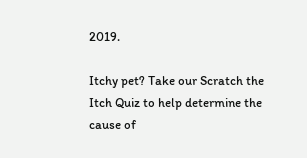2019.

Itchy pet? Take our Scratch the Itch Quiz to help determine the cause of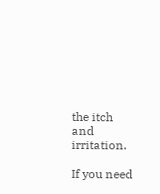the itch and irritation.

If you need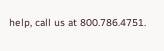help, call us at 800.786.4751.